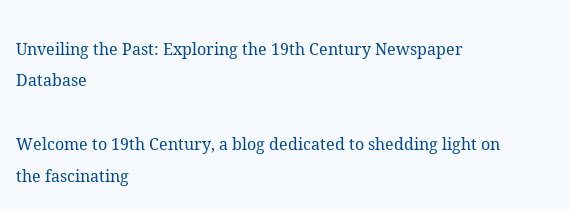Unveiling the Past: Exploring the 19th Century Newspaper Database

Welcome to 19th Century, a blog dedicated to shedding light on the fascinating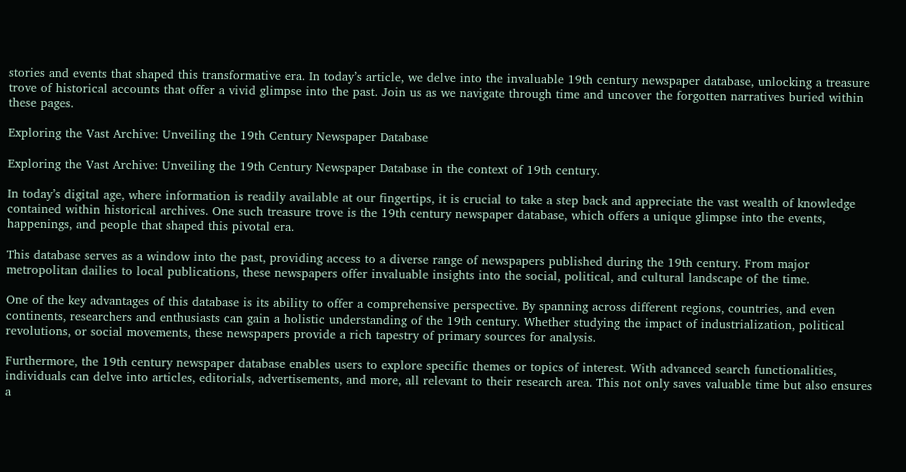stories and events that shaped this transformative era. In today’s article, we delve into the invaluable 19th century newspaper database, unlocking a treasure trove of historical accounts that offer a vivid glimpse into the past. Join us as we navigate through time and uncover the forgotten narratives buried within these pages.

Exploring the Vast Archive: Unveiling the 19th Century Newspaper Database

Exploring the Vast Archive: Unveiling the 19th Century Newspaper Database in the context of 19th century.

In today’s digital age, where information is readily available at our fingertips, it is crucial to take a step back and appreciate the vast wealth of knowledge contained within historical archives. One such treasure trove is the 19th century newspaper database, which offers a unique glimpse into the events, happenings, and people that shaped this pivotal era.

This database serves as a window into the past, providing access to a diverse range of newspapers published during the 19th century. From major metropolitan dailies to local publications, these newspapers offer invaluable insights into the social, political, and cultural landscape of the time.

One of the key advantages of this database is its ability to offer a comprehensive perspective. By spanning across different regions, countries, and even continents, researchers and enthusiasts can gain a holistic understanding of the 19th century. Whether studying the impact of industrialization, political revolutions, or social movements, these newspapers provide a rich tapestry of primary sources for analysis.

Furthermore, the 19th century newspaper database enables users to explore specific themes or topics of interest. With advanced search functionalities, individuals can delve into articles, editorials, advertisements, and more, all relevant to their research area. This not only saves valuable time but also ensures a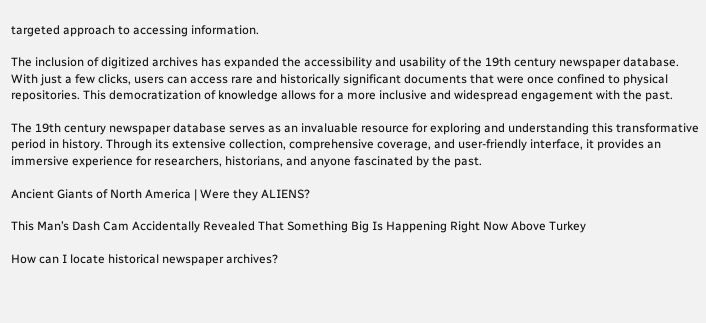targeted approach to accessing information.

The inclusion of digitized archives has expanded the accessibility and usability of the 19th century newspaper database. With just a few clicks, users can access rare and historically significant documents that were once confined to physical repositories. This democratization of knowledge allows for a more inclusive and widespread engagement with the past.

The 19th century newspaper database serves as an invaluable resource for exploring and understanding this transformative period in history. Through its extensive collection, comprehensive coverage, and user-friendly interface, it provides an immersive experience for researchers, historians, and anyone fascinated by the past.

Ancient Giants of North America | Were they ALIENS?

This Man’s Dash Cam Accidentally Revealed That Something Big Is Happening Right Now Above Turkey

How can I locate historical newspaper archives?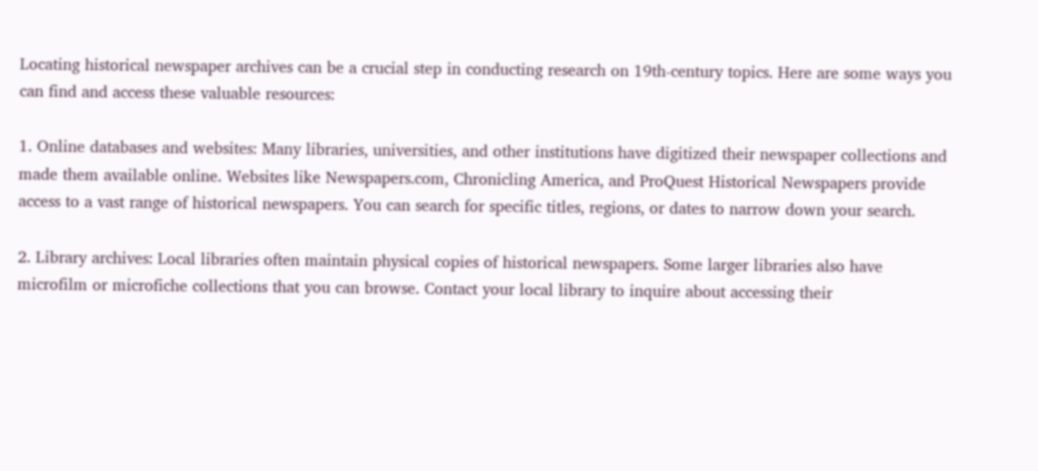Locating historical newspaper archives can be a crucial step in conducting research on 19th-century topics. Here are some ways you can find and access these valuable resources:

1. Online databases and websites: Many libraries, universities, and other institutions have digitized their newspaper collections and made them available online. Websites like Newspapers.com, Chronicling America, and ProQuest Historical Newspapers provide access to a vast range of historical newspapers. You can search for specific titles, regions, or dates to narrow down your search.

2. Library archives: Local libraries often maintain physical copies of historical newspapers. Some larger libraries also have microfilm or microfiche collections that you can browse. Contact your local library to inquire about accessing their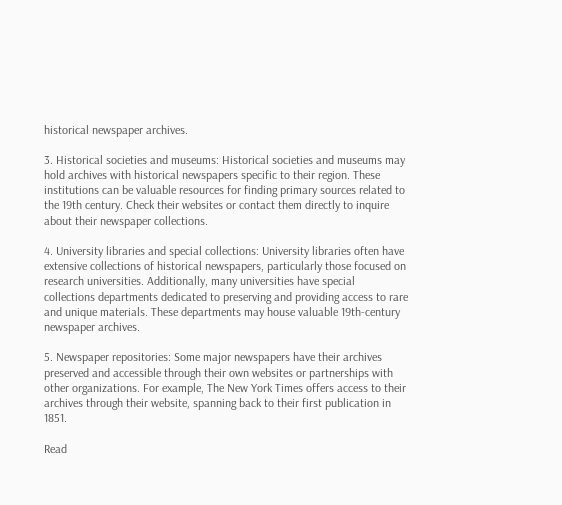historical newspaper archives.

3. Historical societies and museums: Historical societies and museums may hold archives with historical newspapers specific to their region. These institutions can be valuable resources for finding primary sources related to the 19th century. Check their websites or contact them directly to inquire about their newspaper collections.

4. University libraries and special collections: University libraries often have extensive collections of historical newspapers, particularly those focused on research universities. Additionally, many universities have special collections departments dedicated to preserving and providing access to rare and unique materials. These departments may house valuable 19th-century newspaper archives.

5. Newspaper repositories: Some major newspapers have their archives preserved and accessible through their own websites or partnerships with other organizations. For example, The New York Times offers access to their archives through their website, spanning back to their first publication in 1851.

Read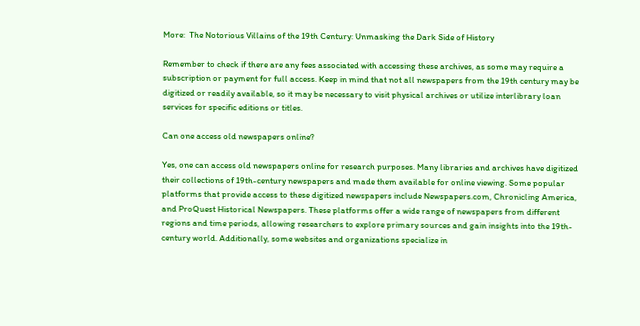More:  The Notorious Villains of the 19th Century: Unmasking the Dark Side of History

Remember to check if there are any fees associated with accessing these archives, as some may require a subscription or payment for full access. Keep in mind that not all newspapers from the 19th century may be digitized or readily available, so it may be necessary to visit physical archives or utilize interlibrary loan services for specific editions or titles.

Can one access old newspapers online?

Yes, one can access old newspapers online for research purposes. Many libraries and archives have digitized their collections of 19th-century newspapers and made them available for online viewing. Some popular platforms that provide access to these digitized newspapers include Newspapers.com, Chronicling America, and ProQuest Historical Newspapers. These platforms offer a wide range of newspapers from different regions and time periods, allowing researchers to explore primary sources and gain insights into the 19th-century world. Additionally, some websites and organizations specialize in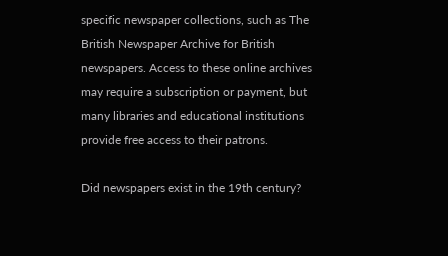specific newspaper collections, such as The British Newspaper Archive for British newspapers. Access to these online archives may require a subscription or payment, but many libraries and educational institutions provide free access to their patrons.

Did newspapers exist in the 19th century?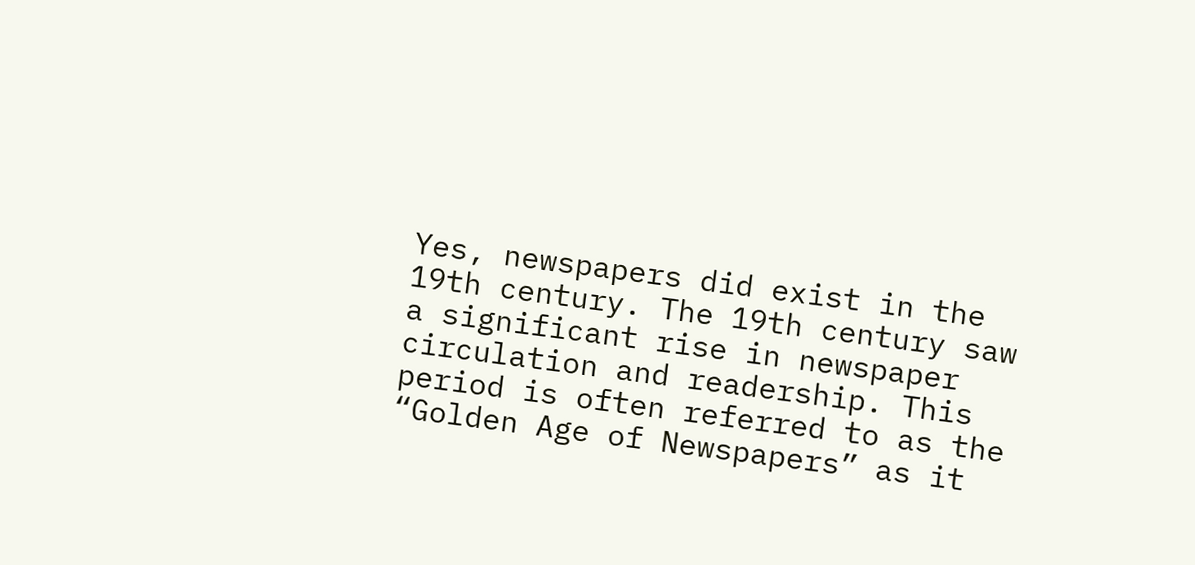Yes, newspapers did exist in the 19th century. The 19th century saw a significant rise in newspaper circulation and readership. This period is often referred to as the “Golden Age of Newspapers” as it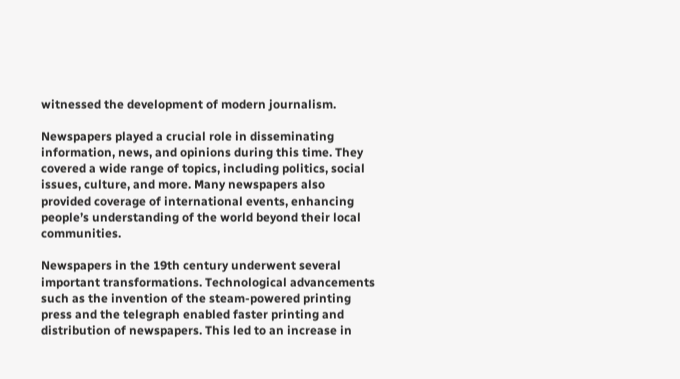witnessed the development of modern journalism.

Newspapers played a crucial role in disseminating information, news, and opinions during this time. They covered a wide range of topics, including politics, social issues, culture, and more. Many newspapers also provided coverage of international events, enhancing people’s understanding of the world beyond their local communities.

Newspapers in the 19th century underwent several important transformations. Technological advancements such as the invention of the steam-powered printing press and the telegraph enabled faster printing and distribution of newspapers. This led to an increase in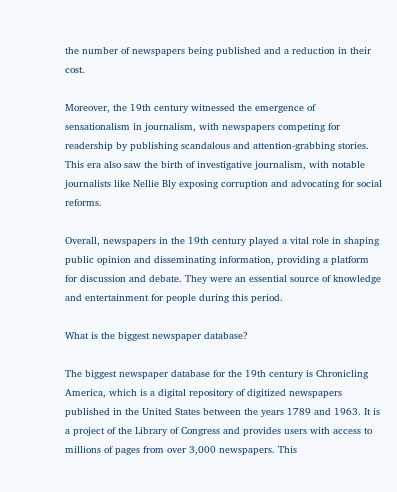the number of newspapers being published and a reduction in their cost.

Moreover, the 19th century witnessed the emergence of sensationalism in journalism, with newspapers competing for readership by publishing scandalous and attention-grabbing stories. This era also saw the birth of investigative journalism, with notable journalists like Nellie Bly exposing corruption and advocating for social reforms.

Overall, newspapers in the 19th century played a vital role in shaping public opinion and disseminating information, providing a platform for discussion and debate. They were an essential source of knowledge and entertainment for people during this period.

What is the biggest newspaper database?

The biggest newspaper database for the 19th century is Chronicling America, which is a digital repository of digitized newspapers published in the United States between the years 1789 and 1963. It is a project of the Library of Congress and provides users with access to millions of pages from over 3,000 newspapers. This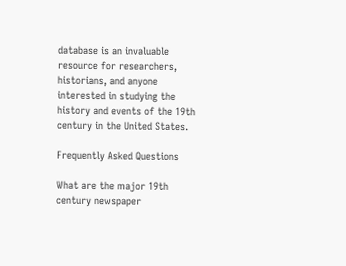database is an invaluable resource for researchers, historians, and anyone interested in studying the history and events of the 19th century in the United States.

Frequently Asked Questions

What are the major 19th century newspaper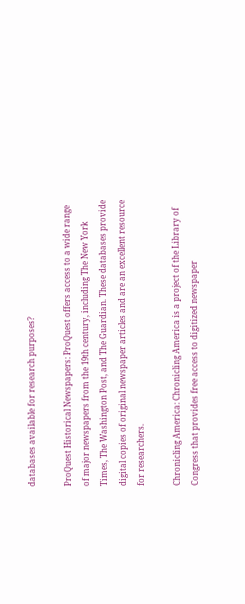databases available for research purposes?

ProQuest Historical Newspapers: ProQuest offers access to a wide range of major newspapers from the 19th century, including The New York Times, The Washington Post, and The Guardian. These databases provide digital copies of original newspaper articles and are an excellent resource for researchers.

Chronicling America: Chronicling America is a project of the Library of Congress that provides free access to digitized newspaper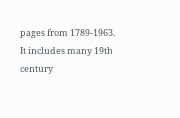pages from 1789-1963. It includes many 19th century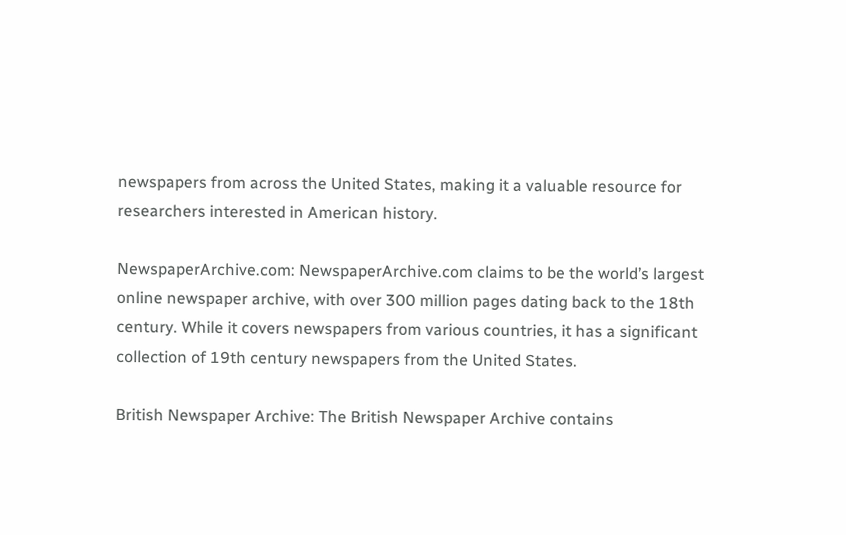newspapers from across the United States, making it a valuable resource for researchers interested in American history.

NewspaperArchive.com: NewspaperArchive.com claims to be the world’s largest online newspaper archive, with over 300 million pages dating back to the 18th century. While it covers newspapers from various countries, it has a significant collection of 19th century newspapers from the United States.

British Newspaper Archive: The British Newspaper Archive contains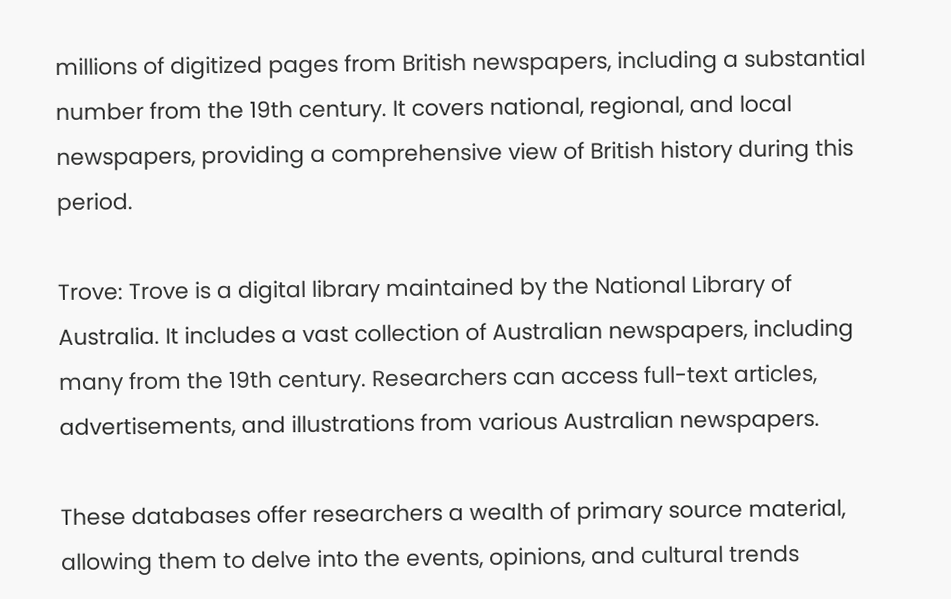millions of digitized pages from British newspapers, including a substantial number from the 19th century. It covers national, regional, and local newspapers, providing a comprehensive view of British history during this period.

Trove: Trove is a digital library maintained by the National Library of Australia. It includes a vast collection of Australian newspapers, including many from the 19th century. Researchers can access full-text articles, advertisements, and illustrations from various Australian newspapers.

These databases offer researchers a wealth of primary source material, allowing them to delve into the events, opinions, and cultural trends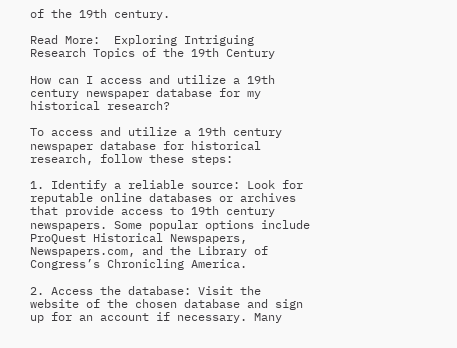of the 19th century.

Read More:  Exploring Intriguing Research Topics of the 19th Century

How can I access and utilize a 19th century newspaper database for my historical research?

To access and utilize a 19th century newspaper database for historical research, follow these steps:

1. Identify a reliable source: Look for reputable online databases or archives that provide access to 19th century newspapers. Some popular options include ProQuest Historical Newspapers, Newspapers.com, and the Library of Congress’s Chronicling America.

2. Access the database: Visit the website of the chosen database and sign up for an account if necessary. Many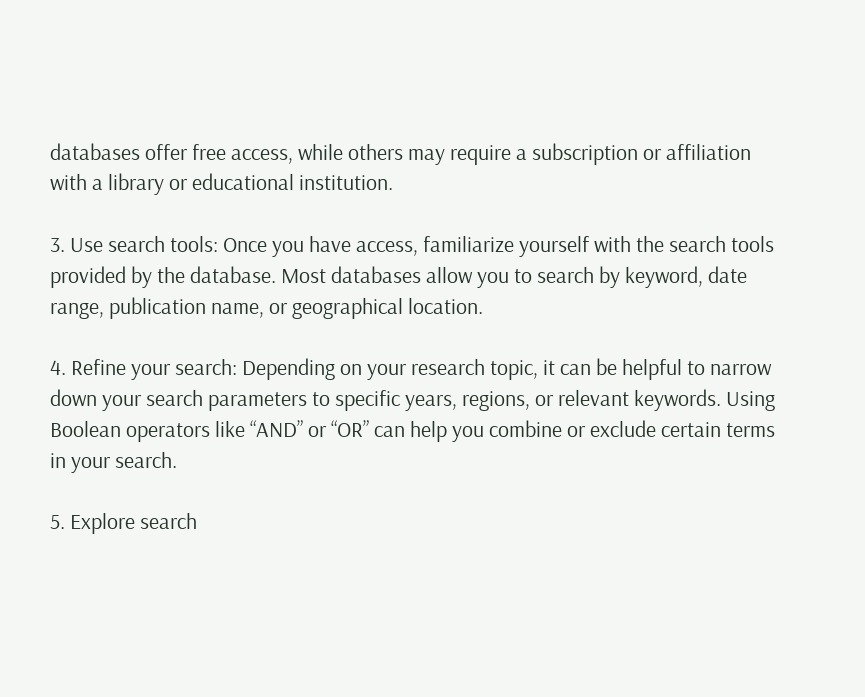databases offer free access, while others may require a subscription or affiliation with a library or educational institution.

3. Use search tools: Once you have access, familiarize yourself with the search tools provided by the database. Most databases allow you to search by keyword, date range, publication name, or geographical location.

4. Refine your search: Depending on your research topic, it can be helpful to narrow down your search parameters to specific years, regions, or relevant keywords. Using Boolean operators like “AND” or “OR” can help you combine or exclude certain terms in your search.

5. Explore search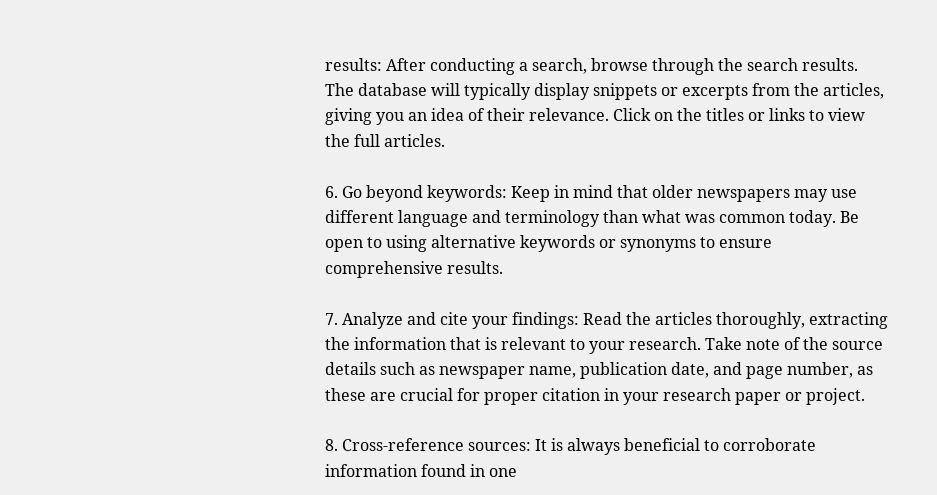results: After conducting a search, browse through the search results. The database will typically display snippets or excerpts from the articles, giving you an idea of their relevance. Click on the titles or links to view the full articles.

6. Go beyond keywords: Keep in mind that older newspapers may use different language and terminology than what was common today. Be open to using alternative keywords or synonyms to ensure comprehensive results.

7. Analyze and cite your findings: Read the articles thoroughly, extracting the information that is relevant to your research. Take note of the source details such as newspaper name, publication date, and page number, as these are crucial for proper citation in your research paper or project.

8. Cross-reference sources: It is always beneficial to corroborate information found in one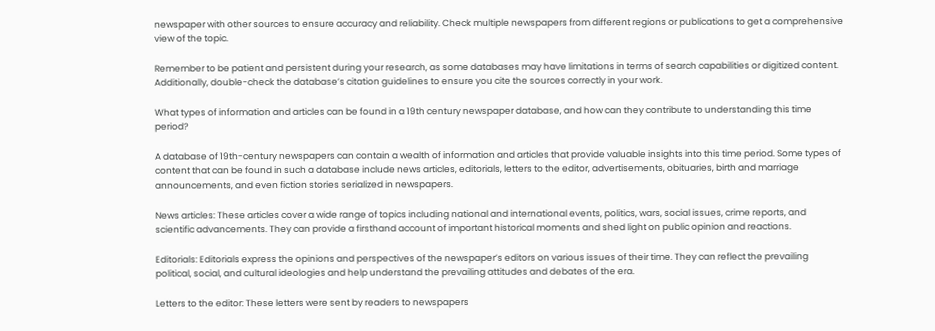newspaper with other sources to ensure accuracy and reliability. Check multiple newspapers from different regions or publications to get a comprehensive view of the topic.

Remember to be patient and persistent during your research, as some databases may have limitations in terms of search capabilities or digitized content. Additionally, double-check the database’s citation guidelines to ensure you cite the sources correctly in your work.

What types of information and articles can be found in a 19th century newspaper database, and how can they contribute to understanding this time period?

A database of 19th-century newspapers can contain a wealth of information and articles that provide valuable insights into this time period. Some types of content that can be found in such a database include news articles, editorials, letters to the editor, advertisements, obituaries, birth and marriage announcements, and even fiction stories serialized in newspapers.

News articles: These articles cover a wide range of topics including national and international events, politics, wars, social issues, crime reports, and scientific advancements. They can provide a firsthand account of important historical moments and shed light on public opinion and reactions.

Editorials: Editorials express the opinions and perspectives of the newspaper’s editors on various issues of their time. They can reflect the prevailing political, social, and cultural ideologies and help understand the prevailing attitudes and debates of the era.

Letters to the editor: These letters were sent by readers to newspapers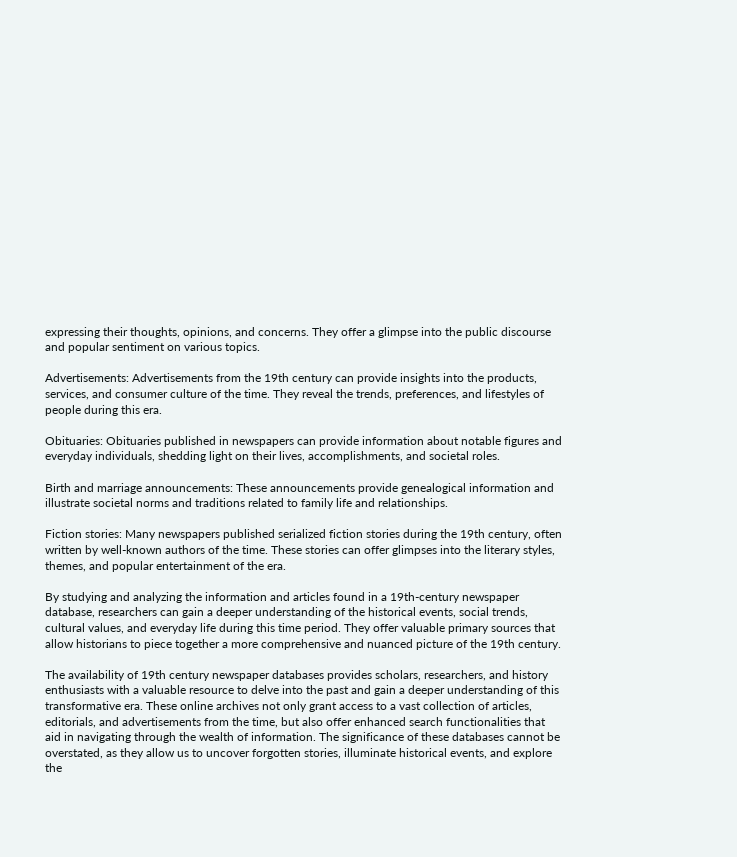expressing their thoughts, opinions, and concerns. They offer a glimpse into the public discourse and popular sentiment on various topics.

Advertisements: Advertisements from the 19th century can provide insights into the products, services, and consumer culture of the time. They reveal the trends, preferences, and lifestyles of people during this era.

Obituaries: Obituaries published in newspapers can provide information about notable figures and everyday individuals, shedding light on their lives, accomplishments, and societal roles.

Birth and marriage announcements: These announcements provide genealogical information and illustrate societal norms and traditions related to family life and relationships.

Fiction stories: Many newspapers published serialized fiction stories during the 19th century, often written by well-known authors of the time. These stories can offer glimpses into the literary styles, themes, and popular entertainment of the era.

By studying and analyzing the information and articles found in a 19th-century newspaper database, researchers can gain a deeper understanding of the historical events, social trends, cultural values, and everyday life during this time period. They offer valuable primary sources that allow historians to piece together a more comprehensive and nuanced picture of the 19th century.

The availability of 19th century newspaper databases provides scholars, researchers, and history enthusiasts with a valuable resource to delve into the past and gain a deeper understanding of this transformative era. These online archives not only grant access to a vast collection of articles, editorials, and advertisements from the time, but also offer enhanced search functionalities that aid in navigating through the wealth of information. The significance of these databases cannot be overstated, as they allow us to uncover forgotten stories, illuminate historical events, and explore the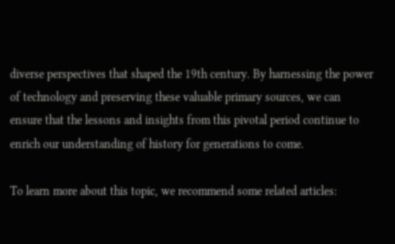diverse perspectives that shaped the 19th century. By harnessing the power of technology and preserving these valuable primary sources, we can ensure that the lessons and insights from this pivotal period continue to enrich our understanding of history for generations to come.

To learn more about this topic, we recommend some related articles: